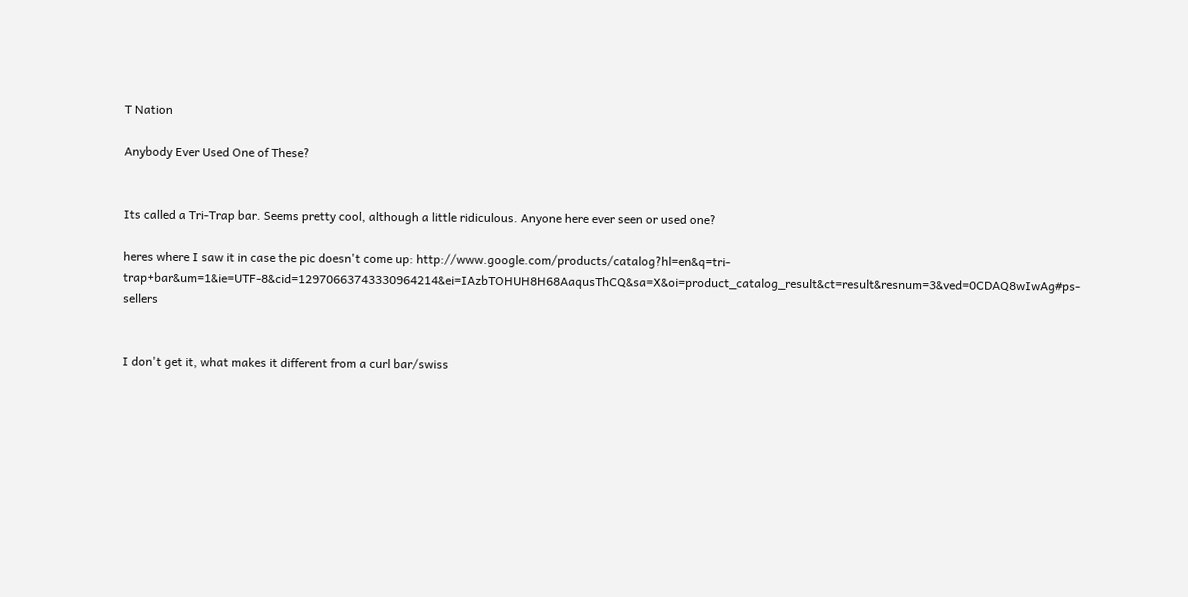T Nation

Anybody Ever Used One of These?


Its called a Tri-Trap bar. Seems pretty cool, although a little ridiculous. Anyone here ever seen or used one?

heres where I saw it in case the pic doesn't come up: http://www.google.com/products/catalog?hl=en&q=tri-trap+bar&um=1&ie=UTF-8&cid=12970663743330964214&ei=IAzbTOHUH8H68AaqusThCQ&sa=X&oi=product_catalog_result&ct=result&resnum=3&ved=0CDAQ8wIwAg#ps-sellers


I don't get it, what makes it different from a curl bar/swiss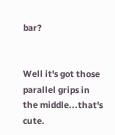bar?


Well it's got those parallel grips in the middle...that's cute.